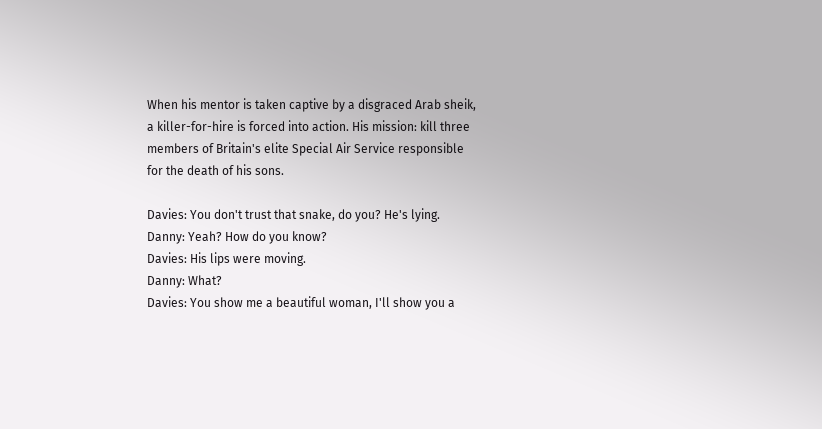When his mentor is taken captive by a disgraced Arab sheik, a killer-for-hire is forced into action. His mission: kill three members of Britain's elite Special Air Service responsible for the death of his sons.

Davies: You don't trust that snake, do you? He's lying.
Danny: Yeah? How do you know?
Davies: His lips were moving.
Danny: What?
Davies: You show me a beautiful woman, I'll show you a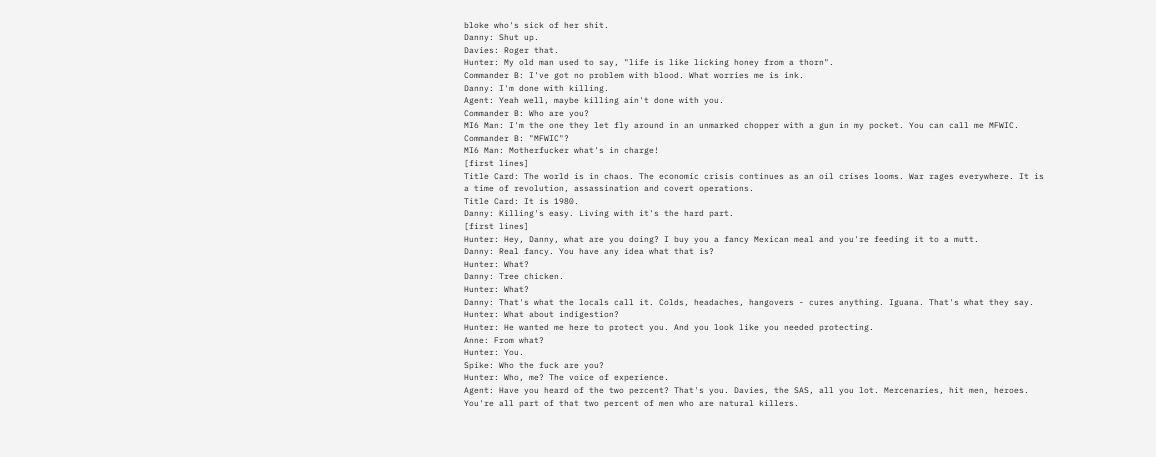bloke who's sick of her shit.
Danny: Shut up.
Davies: Roger that.
Hunter: My old man used to say, "life is like licking honey from a thorn".
Commander B: I've got no problem with blood. What worries me is ink.
Danny: I'm done with killing.
Agent: Yeah well, maybe killing ain't done with you.
Commander B: Who are you?
MI6 Man: I'm the one they let fly around in an unmarked chopper with a gun in my pocket. You can call me MFWIC.
Commander B: "MFWIC"?
MI6 Man: Motherfucker what's in charge!
[first lines]
Title Card: The world is in chaos. The economic crisis continues as an oil crises looms. War rages everywhere. It is a time of revolution, assassination and covert operations.
Title Card: It is 1980.
Danny: Killing's easy. Living with it's the hard part.
[first lines]
Hunter: Hey, Danny, what are you doing? I buy you a fancy Mexican meal and you're feeding it to a mutt.
Danny: Real fancy. You have any idea what that is?
Hunter: What?
Danny: Tree chicken.
Hunter: What?
Danny: That's what the locals call it. Colds, headaches, hangovers - cures anything. Iguana. That's what they say.
Hunter: What about indigestion?
Hunter: He wanted me here to protect you. And you look like you needed protecting.
Anne: From what?
Hunter: You.
Spike: Who the fuck are you?
Hunter: Who, me? The voice of experience.
Agent: Have you heard of the two percent? That's you. Davies, the SAS, all you lot. Mercenaries, hit men, heroes. You're all part of that two percent of men who are natural killers.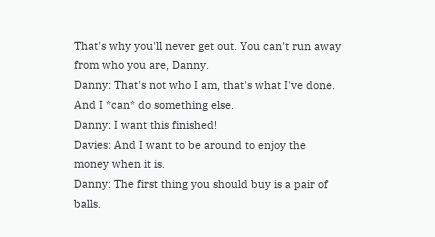That's why you'll never get out. You can't run away from who you are, Danny.
Danny: That's not who I am, that's what I've done. And I *can* do something else.
Danny: I want this finished!
Davies: And I want to be around to enjoy the money when it is.
Danny: The first thing you should buy is a pair of balls.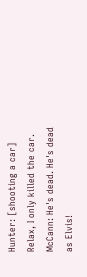Hunter: [shooting a car] Relax, I only killed the car.
McCann: He's dead. He's dead as Elvis!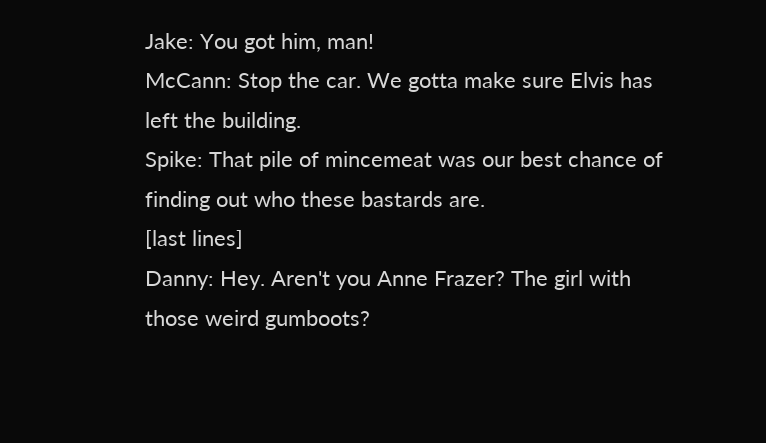Jake: You got him, man!
McCann: Stop the car. We gotta make sure Elvis has left the building.
Spike: That pile of mincemeat was our best chance of finding out who these bastards are.
[last lines]
Danny: Hey. Aren't you Anne Frazer? The girl with those weird gumboots?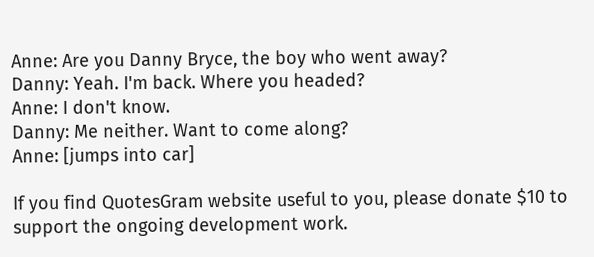Anne: Are you Danny Bryce, the boy who went away?
Danny: Yeah. I'm back. Where you headed?
Anne: I don't know.
Danny: Me neither. Want to come along?
Anne: [jumps into car]

If you find QuotesGram website useful to you, please donate $10 to support the ongoing development work.